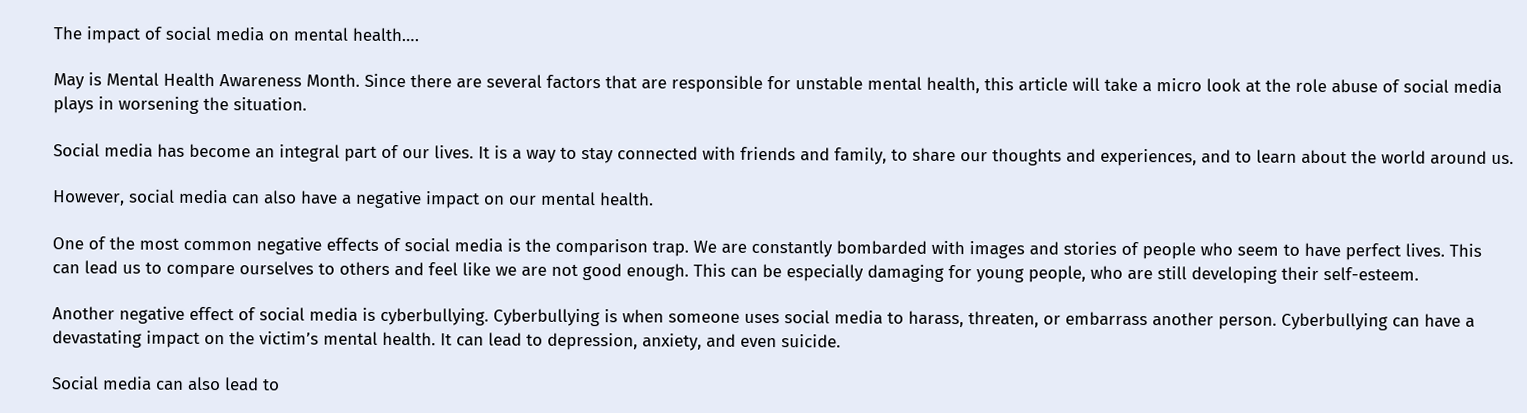The impact of social media on mental health….

May is Mental Health Awareness Month. Since there are several factors that are responsible for unstable mental health, this article will take a micro look at the role abuse of social media plays in worsening the situation.

Social media has become an integral part of our lives. It is a way to stay connected with friends and family, to share our thoughts and experiences, and to learn about the world around us.

However, social media can also have a negative impact on our mental health.

One of the most common negative effects of social media is the comparison trap. We are constantly bombarded with images and stories of people who seem to have perfect lives. This can lead us to compare ourselves to others and feel like we are not good enough. This can be especially damaging for young people, who are still developing their self-esteem.

Another negative effect of social media is cyberbullying. Cyberbullying is when someone uses social media to harass, threaten, or embarrass another person. Cyberbullying can have a devastating impact on the victim’s mental health. It can lead to depression, anxiety, and even suicide.

Social media can also lead to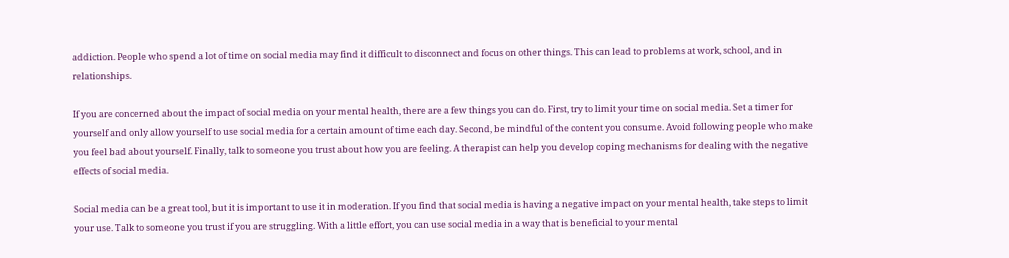addiction. People who spend a lot of time on social media may find it difficult to disconnect and focus on other things. This can lead to problems at work, school, and in relationships.

If you are concerned about the impact of social media on your mental health, there are a few things you can do. First, try to limit your time on social media. Set a timer for yourself and only allow yourself to use social media for a certain amount of time each day. Second, be mindful of the content you consume. Avoid following people who make you feel bad about yourself. Finally, talk to someone you trust about how you are feeling. A therapist can help you develop coping mechanisms for dealing with the negative effects of social media.

Social media can be a great tool, but it is important to use it in moderation. If you find that social media is having a negative impact on your mental health, take steps to limit your use. Talk to someone you trust if you are struggling. With a little effort, you can use social media in a way that is beneficial to your mental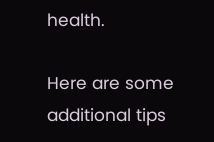health.

Here are some additional tips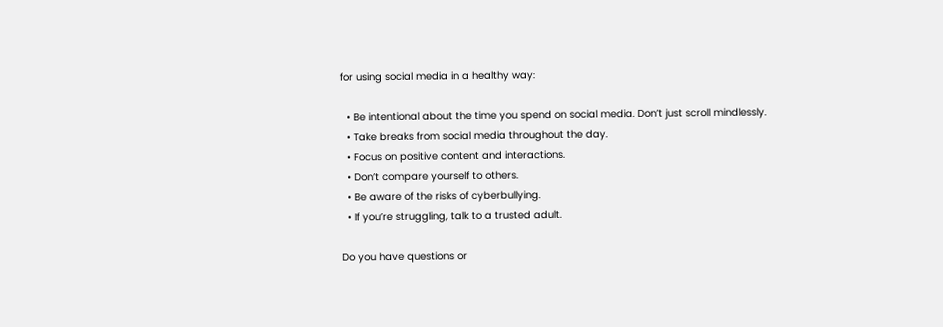for using social media in a healthy way:

  • Be intentional about the time you spend on social media. Don’t just scroll mindlessly.
  • Take breaks from social media throughout the day.
  • Focus on positive content and interactions.
  • Don’t compare yourself to others.
  • Be aware of the risks of cyberbullying.
  • If you’re struggling, talk to a trusted adult.

Do you have questions or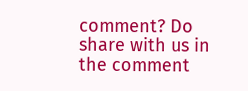comment? Do share with us in the comment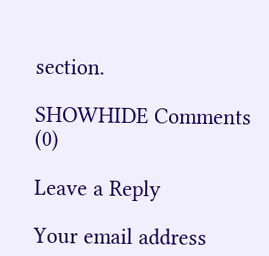section.

SHOWHIDE Comments (0)

Leave a Reply

Your email address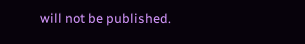will not be published.